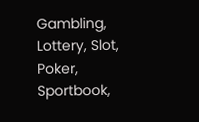Gambling, Lottery, Slot, Poker, Sportbook,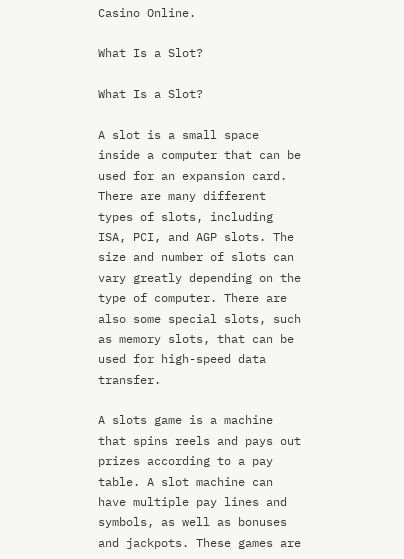Casino Online.

What Is a Slot?

What Is a Slot?

A slot is a small space inside a computer that can be used for an expansion card. There are many different types of slots, including ISA, PCI, and AGP slots. The size and number of slots can vary greatly depending on the type of computer. There are also some special slots, such as memory slots, that can be used for high-speed data transfer.

A slots game is a machine that spins reels and pays out prizes according to a pay table. A slot machine can have multiple pay lines and symbols, as well as bonuses and jackpots. These games are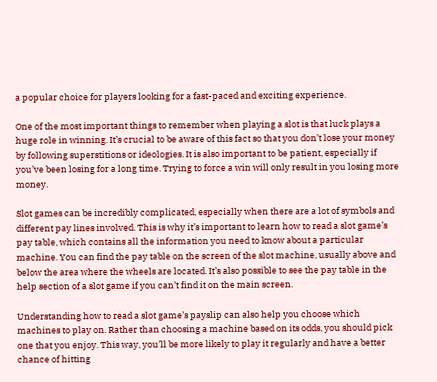a popular choice for players looking for a fast-paced and exciting experience.

One of the most important things to remember when playing a slot is that luck plays a huge role in winning. It’s crucial to be aware of this fact so that you don’t lose your money by following superstitions or ideologies. It is also important to be patient, especially if you’ve been losing for a long time. Trying to force a win will only result in you losing more money.

Slot games can be incredibly complicated, especially when there are a lot of symbols and different pay lines involved. This is why it’s important to learn how to read a slot game’s pay table, which contains all the information you need to know about a particular machine. You can find the pay table on the screen of the slot machine, usually above and below the area where the wheels are located. It’s also possible to see the pay table in the help section of a slot game if you can’t find it on the main screen.

Understanding how to read a slot game’s payslip can also help you choose which machines to play on. Rather than choosing a machine based on its odds, you should pick one that you enjoy. This way, you’ll be more likely to play it regularly and have a better chance of hitting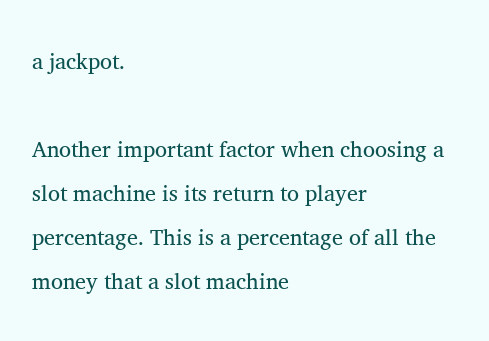a jackpot.

Another important factor when choosing a slot machine is its return to player percentage. This is a percentage of all the money that a slot machine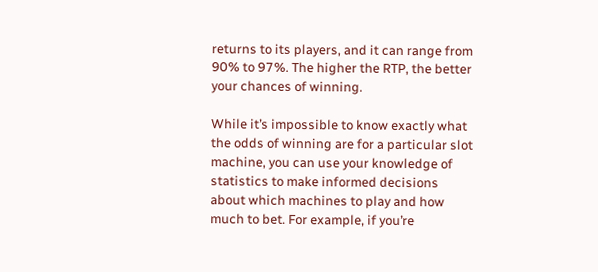returns to its players, and it can range from 90% to 97%. The higher the RTP, the better your chances of winning.

While it’s impossible to know exactly what the odds of winning are for a particular slot machine, you can use your knowledge of statistics to make informed decisions about which machines to play and how much to bet. For example, if you’re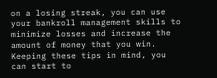on a losing streak, you can use your bankroll management skills to minimize losses and increase the amount of money that you win. Keeping these tips in mind, you can start to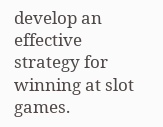develop an effective strategy for winning at slot games.